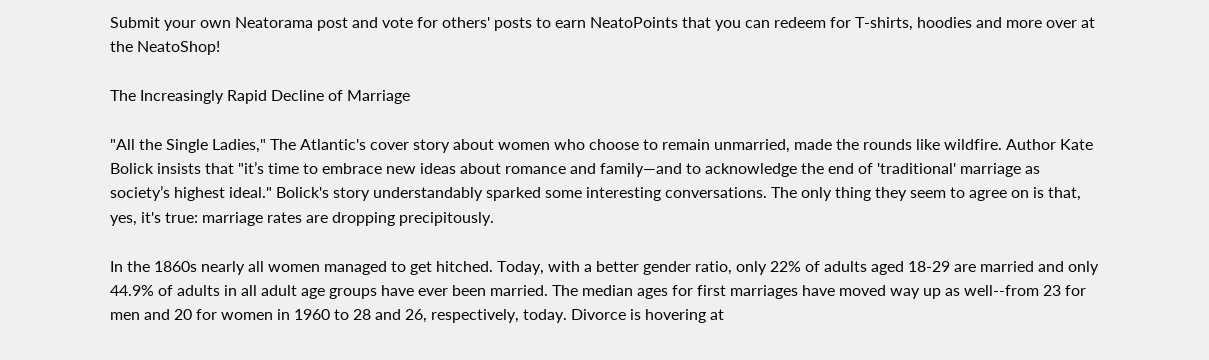Submit your own Neatorama post and vote for others' posts to earn NeatoPoints that you can redeem for T-shirts, hoodies and more over at the NeatoShop!

The Increasingly Rapid Decline of Marriage

"All the Single Ladies," The Atlantic's cover story about women who choose to remain unmarried, made the rounds like wildfire. Author Kate Bolick insists that "it’s time to embrace new ideas about romance and family—and to acknowledge the end of 'traditional' marriage as society’s highest ideal." Bolick's story understandably sparked some interesting conversations. The only thing they seem to agree on is that, yes, it's true: marriage rates are dropping precipitously.

In the 1860s nearly all women managed to get hitched. Today, with a better gender ratio, only 22% of adults aged 18-29 are married and only 44.9% of adults in all adult age groups have ever been married. The median ages for first marriages have moved way up as well--from 23 for men and 20 for women in 1960 to 28 and 26, respectively, today. Divorce is hovering at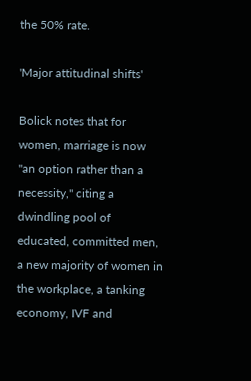the 50% rate.

'Major attitudinal shifts'

Bolick notes that for women, marriage is now "an option rather than a necessity," citing a dwindling pool of educated, committed men, a new majority of women in the workplace, a tanking economy, IVF and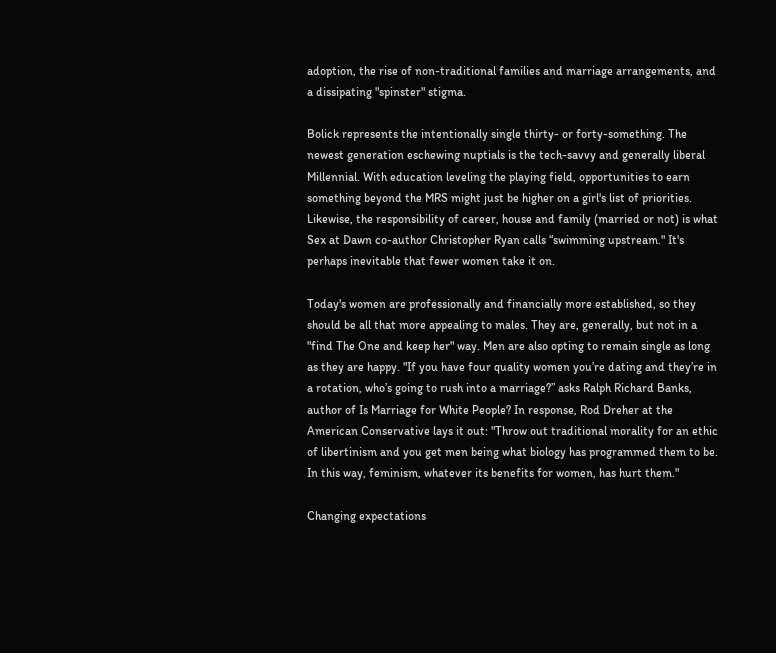adoption, the rise of non-traditional families and marriage arrangements, and a dissipating "spinster" stigma.

Bolick represents the intentionally single thirty- or forty-something. The newest generation eschewing nuptials is the tech-savvy and generally liberal Millennial. With education leveling the playing field, opportunities to earn something beyond the MRS might just be higher on a girl's list of priorities. Likewise, the responsibility of career, house and family (married or not) is what Sex at Dawn co-author Christopher Ryan calls “swimming upstream." It's perhaps inevitable that fewer women take it on.

Today's women are professionally and financially more established, so they should be all that more appealing to males. They are, generally, but not in a "find The One and keep her" way. Men are also opting to remain single as long as they are happy. "If you have four quality women you’re dating and they’re in a rotation, who’s going to rush into a marriage?” asks Ralph Richard Banks, author of Is Marriage for White People? In response, Rod Dreher at the American Conservative lays it out: "Throw out traditional morality for an ethic of libertinism and you get men being what biology has programmed them to be. In this way, feminism, whatever its benefits for women, has hurt them."

Changing expectations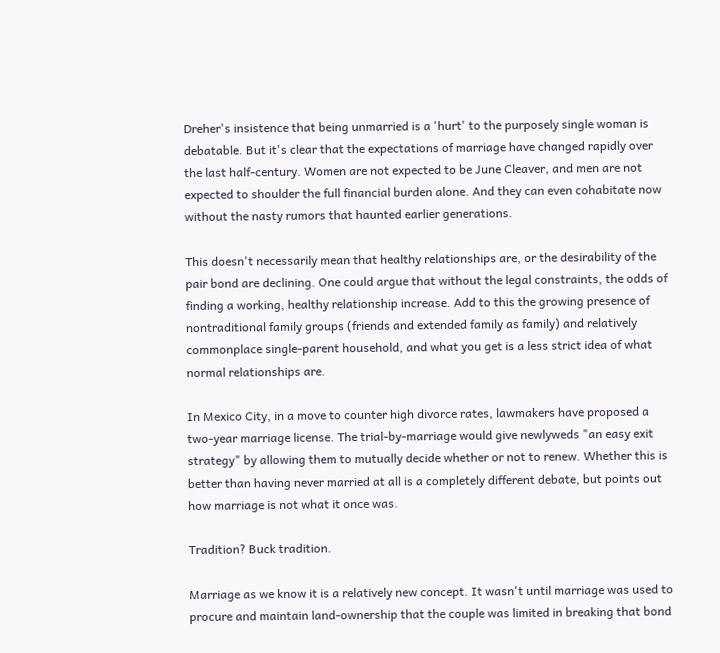Dreher's insistence that being unmarried is a 'hurt' to the purposely single woman is debatable. But it's clear that the expectations of marriage have changed rapidly over the last half-century. Women are not expected to be June Cleaver, and men are not expected to shoulder the full financial burden alone. And they can even cohabitate now without the nasty rumors that haunted earlier generations.

This doesn't necessarily mean that healthy relationships are, or the desirability of the pair bond are declining. One could argue that without the legal constraints, the odds of finding a working, healthy relationship increase. Add to this the growing presence of nontraditional family groups (friends and extended family as family) and relatively commonplace single-parent household, and what you get is a less strict idea of what normal relationships are.

In Mexico City, in a move to counter high divorce rates, lawmakers have proposed a two-year marriage license. The trial-by-marriage would give newlyweds "an easy exit strategy" by allowing them to mutually decide whether or not to renew. Whether this is better than having never married at all is a completely different debate, but points out how marriage is not what it once was.

Tradition? Buck tradition.

Marriage as we know it is a relatively new concept. It wasn't until marriage was used to procure and maintain land-ownership that the couple was limited in breaking that bond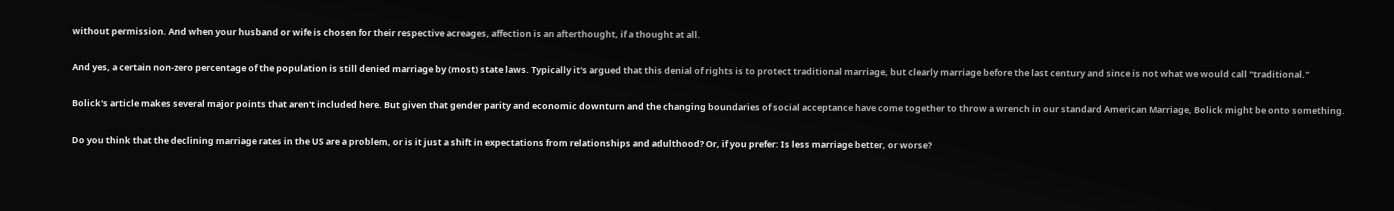without permission. And when your husband or wife is chosen for their respective acreages, affection is an afterthought, if a thought at all.

And yes, a certain non-zero percentage of the population is still denied marriage by (most) state laws. Typically it's argued that this denial of rights is to protect traditional marriage, but clearly marriage before the last century and since is not what we would call "traditional."

Bolick's article makes several major points that aren't included here. But given that gender parity and economic downturn and the changing boundaries of social acceptance have come together to throw a wrench in our standard American Marriage, Bolick might be onto something.

Do you think that the declining marriage rates in the US are a problem, or is it just a shift in expectations from relationships and adulthood? Or, if you prefer: Is less marriage better, or worse?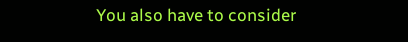You also have to consider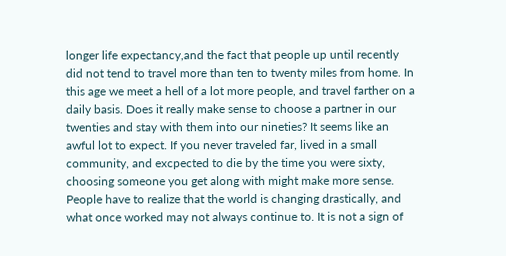longer life expectancy,and the fact that people up until recently did not tend to travel more than ten to twenty miles from home. In this age we meet a hell of a lot more people, and travel farther on a daily basis. Does it really make sense to choose a partner in our twenties and stay with them into our nineties? It seems like an awful lot to expect. If you never traveled far, lived in a small community, and excpected to die by the time you were sixty, choosing someone you get along with might make more sense. People have to realize that the world is changing drastically, and what once worked may not always continue to. It is not a sign of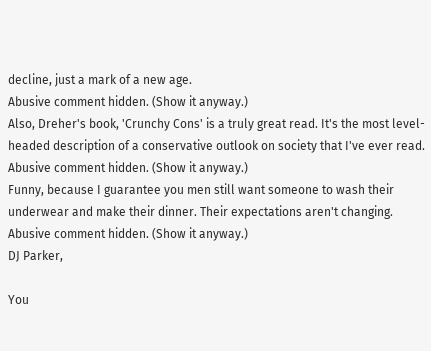decline, just a mark of a new age.
Abusive comment hidden. (Show it anyway.)
Also, Dreher's book, 'Crunchy Cons' is a truly great read. It's the most level-headed description of a conservative outlook on society that I've ever read.
Abusive comment hidden. (Show it anyway.)
Funny, because I guarantee you men still want someone to wash their underwear and make their dinner. Their expectations aren't changing.
Abusive comment hidden. (Show it anyway.)
DJ Parker,

You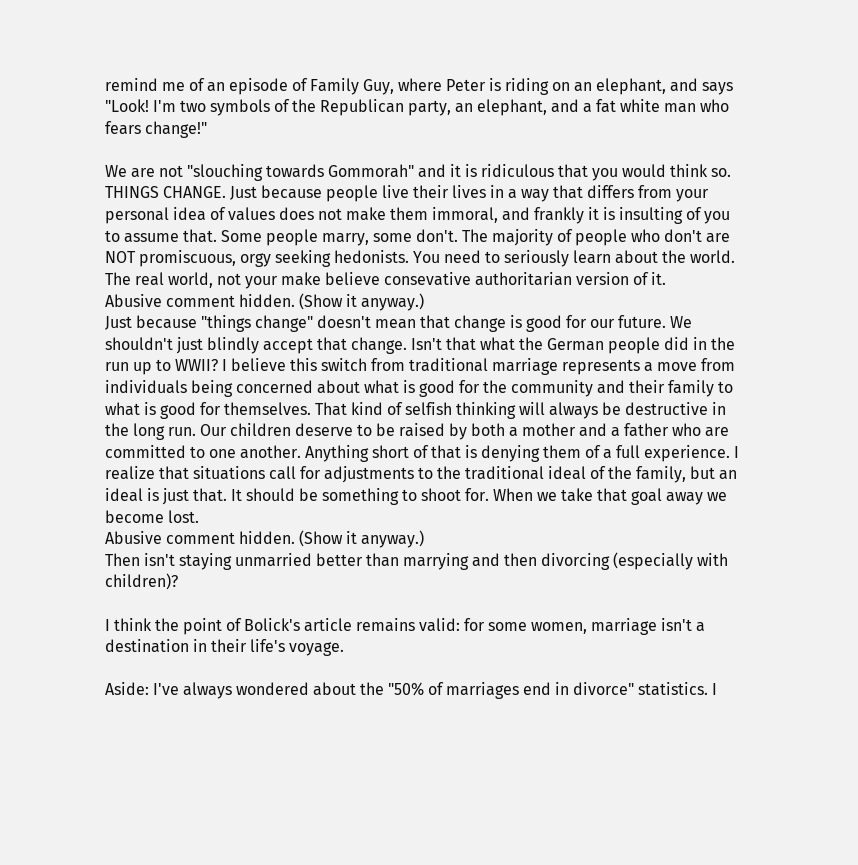remind me of an episode of Family Guy, where Peter is riding on an elephant, and says "Look! I'm two symbols of the Republican party, an elephant, and a fat white man who fears change!"

We are not "slouching towards Gommorah" and it is ridiculous that you would think so. THINGS CHANGE. Just because people live their lives in a way that differs from your personal idea of values does not make them immoral, and frankly it is insulting of you to assume that. Some people marry, some don't. The majority of people who don't are NOT promiscuous, orgy seeking hedonists. You need to seriously learn about the world. The real world, not your make believe consevative authoritarian version of it.
Abusive comment hidden. (Show it anyway.)
Just because "things change" doesn't mean that change is good for our future. We shouldn't just blindly accept that change. Isn't that what the German people did in the run up to WWII? I believe this switch from traditional marriage represents a move from individuals being concerned about what is good for the community and their family to what is good for themselves. That kind of selfish thinking will always be destructive in the long run. Our children deserve to be raised by both a mother and a father who are committed to one another. Anything short of that is denying them of a full experience. I realize that situations call for adjustments to the traditional ideal of the family, but an ideal is just that. It should be something to shoot for. When we take that goal away we become lost.
Abusive comment hidden. (Show it anyway.)
Then isn't staying unmarried better than marrying and then divorcing (especially with children)?

I think the point of Bolick's article remains valid: for some women, marriage isn't a destination in their life's voyage.

Aside: I've always wondered about the "50% of marriages end in divorce" statistics. I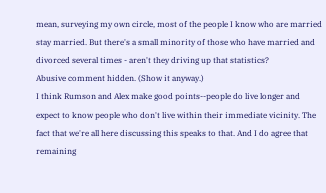mean, surveying my own circle, most of the people I know who are married stay married. But there's a small minority of those who have married and divorced several times - aren't they driving up that statistics?
Abusive comment hidden. (Show it anyway.)
I think Rumson and Alex make good points--people do live longer and expect to know people who don't live within their immediate vicinity. The fact that we're all here discussing this speaks to that. And I do agree that remaining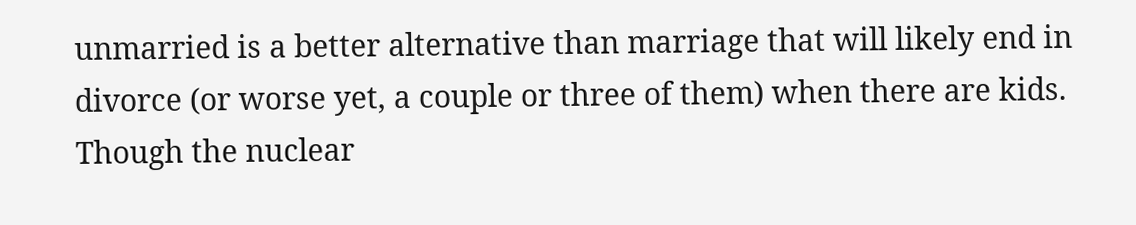unmarried is a better alternative than marriage that will likely end in divorce (or worse yet, a couple or three of them) when there are kids. Though the nuclear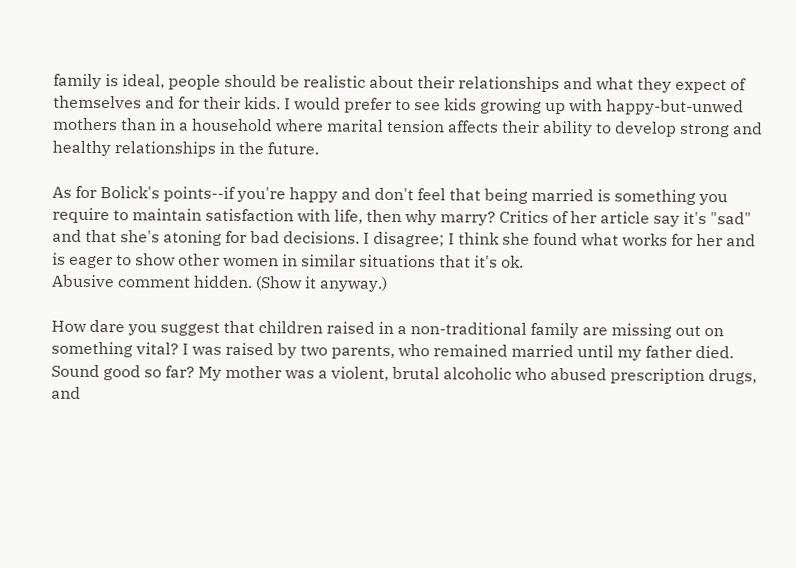family is ideal, people should be realistic about their relationships and what they expect of themselves and for their kids. I would prefer to see kids growing up with happy-but-unwed mothers than in a household where marital tension affects their ability to develop strong and healthy relationships in the future.

As for Bolick's points--if you're happy and don't feel that being married is something you require to maintain satisfaction with life, then why marry? Critics of her article say it's "sad" and that she's atoning for bad decisions. I disagree; I think she found what works for her and is eager to show other women in similar situations that it's ok.
Abusive comment hidden. (Show it anyway.)

How dare you suggest that children raised in a non-traditional family are missing out on something vital? I was raised by two parents, who remained married until my father died. Sound good so far? My mother was a violent, brutal alcoholic who abused prescription drugs, and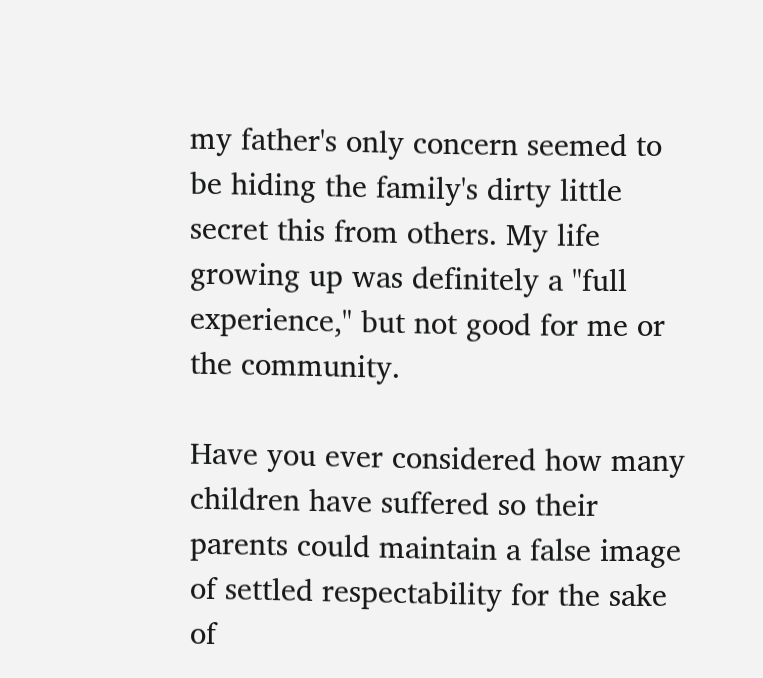my father's only concern seemed to be hiding the family's dirty little secret this from others. My life growing up was definitely a "full experience," but not good for me or the community.

Have you ever considered how many children have suffered so their parents could maintain a false image of settled respectability for the sake of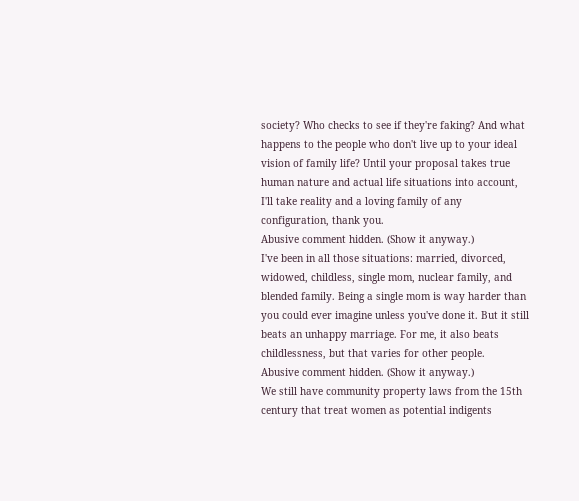society? Who checks to see if they're faking? And what happens to the people who don't live up to your ideal vision of family life? Until your proposal takes true human nature and actual life situations into account, I'll take reality and a loving family of any configuration, thank you.
Abusive comment hidden. (Show it anyway.)
I've been in all those situations: married, divorced, widowed, childless, single mom, nuclear family, and blended family. Being a single mom is way harder than you could ever imagine unless you've done it. But it still beats an unhappy marriage. For me, it also beats childlessness, but that varies for other people.
Abusive comment hidden. (Show it anyway.)
We still have community property laws from the 15th century that treat women as potential indigents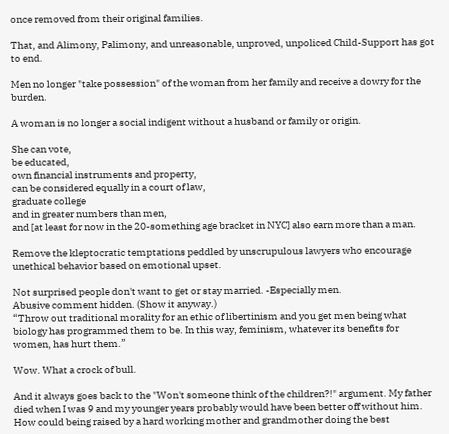once removed from their original families.

That, and Alimony, Palimony, and unreasonable, unproved, unpoliced Child-Support has got to end.

Men no longer "take possession" of the woman from her family and receive a dowry for the burden.

A woman is no longer a social indigent without a husband or family or origin.

She can vote,
be educated,
own financial instruments and property,
can be considered equally in a court of law,
graduate college
and in greater numbers than men,
and [at least for now in the 20-something age bracket in NYC] also earn more than a man.

Remove the kleptocratic temptations peddled by unscrupulous lawyers who encourage unethical behavior based on emotional upset.

Not surprised people don't want to get or stay married. -Especially men.
Abusive comment hidden. (Show it anyway.)
“Throw out traditional morality for an ethic of libertinism and you get men being what biology has programmed them to be. In this way, feminism, whatever its benefits for women, has hurt them.”

Wow. What a crock of bull.

And it always goes back to the "Won't someone think of the children?!" argument. My father died when I was 9 and my younger years probably would have been better off without him. How could being raised by a hard working mother and grandmother doing the best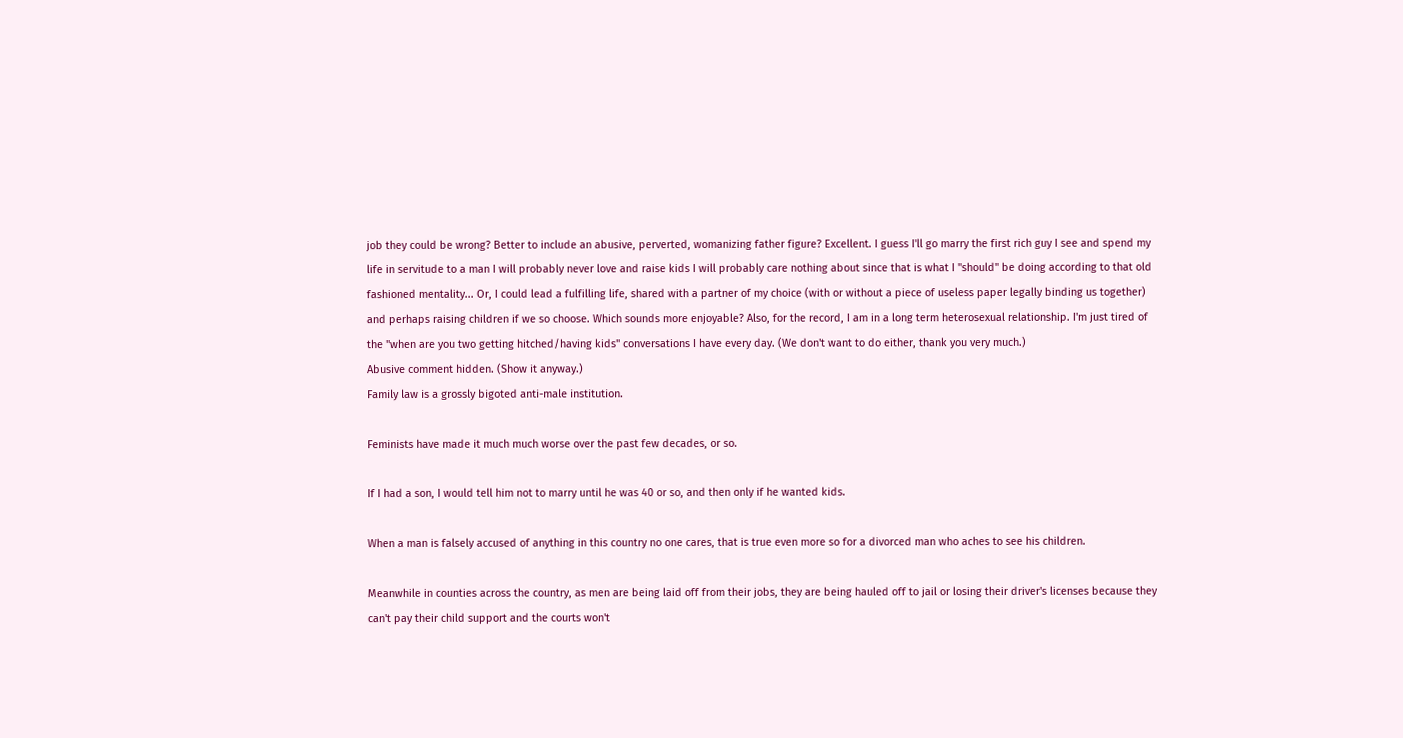job they could be wrong? Better to include an abusive, perverted, womanizing father figure? Excellent. I guess I'll go marry the first rich guy I see and spend my life in servitude to a man I will probably never love and raise kids I will probably care nothing about since that is what I "should" be doing according to that old fashioned mentality... Or, I could lead a fulfilling life, shared with a partner of my choice (with or without a piece of useless paper legally binding us together) and perhaps raising children if we so choose. Which sounds more enjoyable? Also, for the record, I am in a long term heterosexual relationship. I'm just tired of the "when are you two getting hitched/having kids" conversations I have every day. (We don't want to do either, thank you very much.)
Abusive comment hidden. (Show it anyway.)
Family law is a grossly bigoted anti-male institution.

Feminists have made it much much worse over the past few decades, or so.

If I had a son, I would tell him not to marry until he was 40 or so, and then only if he wanted kids.

When a man is falsely accused of anything in this country no one cares, that is true even more so for a divorced man who aches to see his children.

Meanwhile in counties across the country, as men are being laid off from their jobs, they are being hauled off to jail or losing their driver's licenses because they can't pay their child support and the courts won't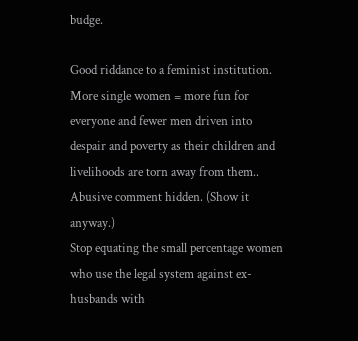budge.

Good riddance to a feminist institution. More single women = more fun for everyone and fewer men driven into despair and poverty as their children and livelihoods are torn away from them..
Abusive comment hidden. (Show it anyway.)
Stop equating the small percentage women who use the legal system against ex-husbands with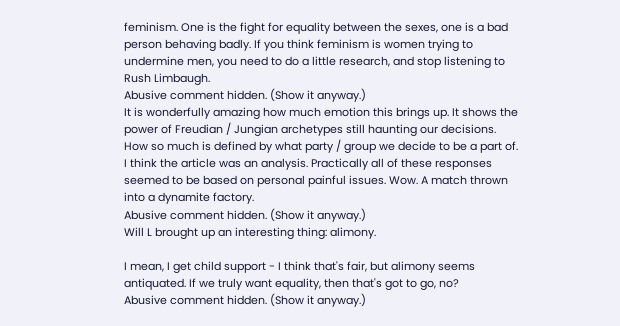feminism. One is the fight for equality between the sexes, one is a bad person behaving badly. If you think feminism is women trying to undermine men, you need to do a little research, and stop listening to Rush Limbaugh.
Abusive comment hidden. (Show it anyway.)
It is wonderfully amazing how much emotion this brings up. It shows the power of Freudian / Jungian archetypes still haunting our decisions. How so much is defined by what party / group we decide to be a part of. I think the article was an analysis. Practically all of these responses seemed to be based on personal painful issues. Wow. A match thrown into a dynamite factory.
Abusive comment hidden. (Show it anyway.)
Will L brought up an interesting thing: alimony.

I mean, I get child support - I think that's fair, but alimony seems antiquated. If we truly want equality, then that's got to go, no?
Abusive comment hidden. (Show it anyway.)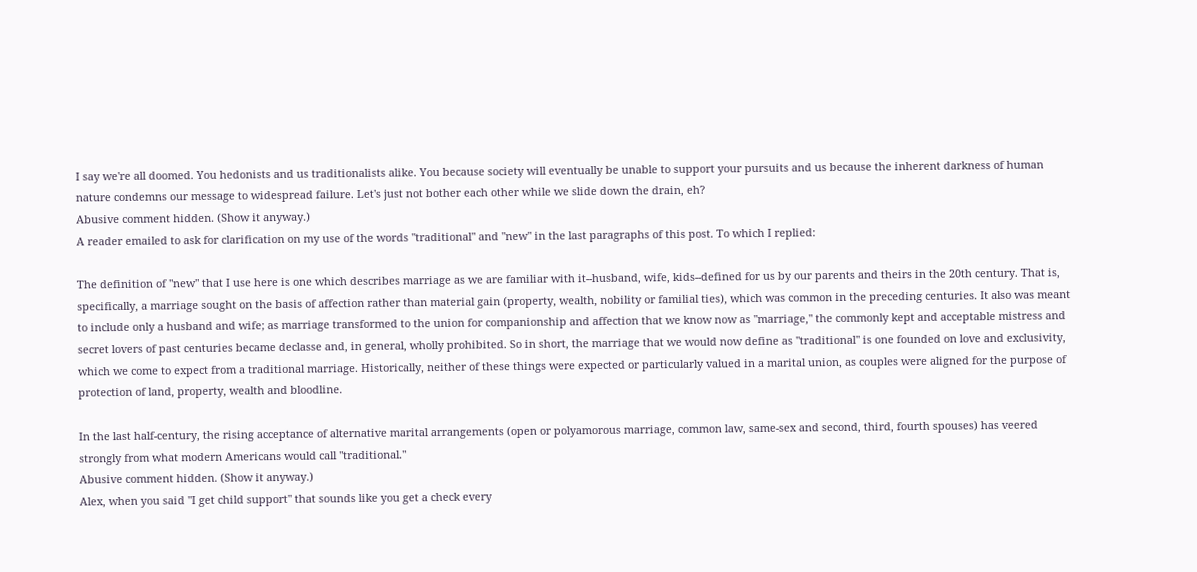I say we're all doomed. You hedonists and us traditionalists alike. You because society will eventually be unable to support your pursuits and us because the inherent darkness of human nature condemns our message to widespread failure. Let's just not bother each other while we slide down the drain, eh?
Abusive comment hidden. (Show it anyway.)
A reader emailed to ask for clarification on my use of the words "traditional" and "new" in the last paragraphs of this post. To which I replied:

The definition of "new" that I use here is one which describes marriage as we are familiar with it--husband, wife, kids--defined for us by our parents and theirs in the 20th century. That is, specifically, a marriage sought on the basis of affection rather than material gain (property, wealth, nobility or familial ties), which was common in the preceding centuries. It also was meant to include only a husband and wife; as marriage transformed to the union for companionship and affection that we know now as "marriage," the commonly kept and acceptable mistress and secret lovers of past centuries became declasse and, in general, wholly prohibited. So in short, the marriage that we would now define as "traditional" is one founded on love and exclusivity, which we come to expect from a traditional marriage. Historically, neither of these things were expected or particularly valued in a marital union, as couples were aligned for the purpose of protection of land, property, wealth and bloodline.

In the last half-century, the rising acceptance of alternative marital arrangements (open or polyamorous marriage, common law, same-sex and second, third, fourth spouses) has veered strongly from what modern Americans would call "traditional."
Abusive comment hidden. (Show it anyway.)
Alex, when you said "I get child support" that sounds like you get a check every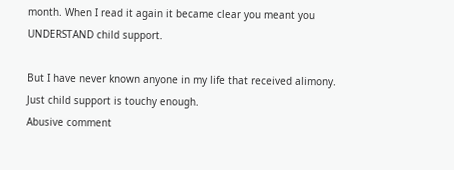month. When I read it again it became clear you meant you UNDERSTAND child support.

But I have never known anyone in my life that received alimony. Just child support is touchy enough.
Abusive comment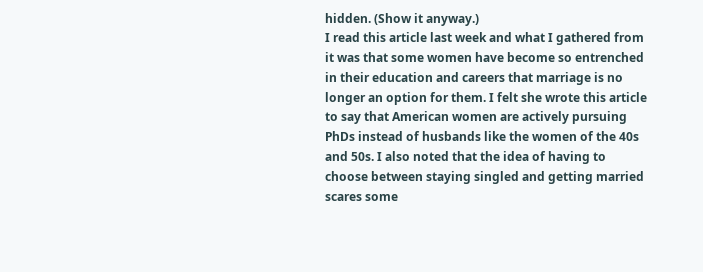hidden. (Show it anyway.)
I read this article last week and what I gathered from it was that some women have become so entrenched in their education and careers that marriage is no longer an option for them. I felt she wrote this article to say that American women are actively pursuing PhDs instead of husbands like the women of the 40s and 50s. I also noted that the idea of having to choose between staying singled and getting married scares some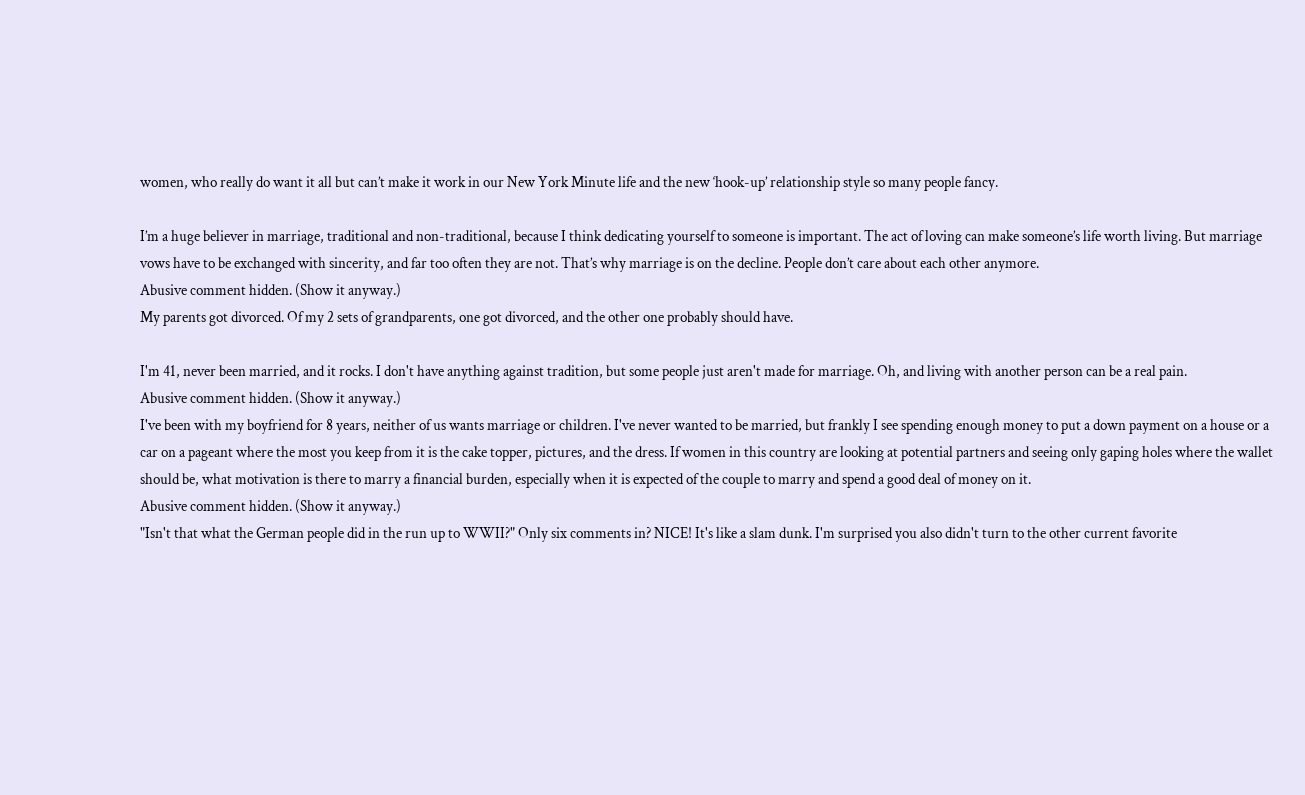women, who really do want it all but can’t make it work in our New York Minute life and the new ‘hook-up’ relationship style so many people fancy.

I’m a huge believer in marriage, traditional and non-traditional, because I think dedicating yourself to someone is important. The act of loving can make someone’s life worth living. But marriage vows have to be exchanged with sincerity, and far too often they are not. That’s why marriage is on the decline. People don’t care about each other anymore.
Abusive comment hidden. (Show it anyway.)
My parents got divorced. Of my 2 sets of grandparents, one got divorced, and the other one probably should have.

I'm 41, never been married, and it rocks. I don't have anything against tradition, but some people just aren't made for marriage. Oh, and living with another person can be a real pain.
Abusive comment hidden. (Show it anyway.)
I've been with my boyfriend for 8 years, neither of us wants marriage or children. I've never wanted to be married, but frankly I see spending enough money to put a down payment on a house or a car on a pageant where the most you keep from it is the cake topper, pictures, and the dress. If women in this country are looking at potential partners and seeing only gaping holes where the wallet should be, what motivation is there to marry a financial burden, especially when it is expected of the couple to marry and spend a good deal of money on it.
Abusive comment hidden. (Show it anyway.)
"Isn't that what the German people did in the run up to WWII?" Only six comments in? NICE! It's like a slam dunk. I'm surprised you also didn't turn to the other current favorite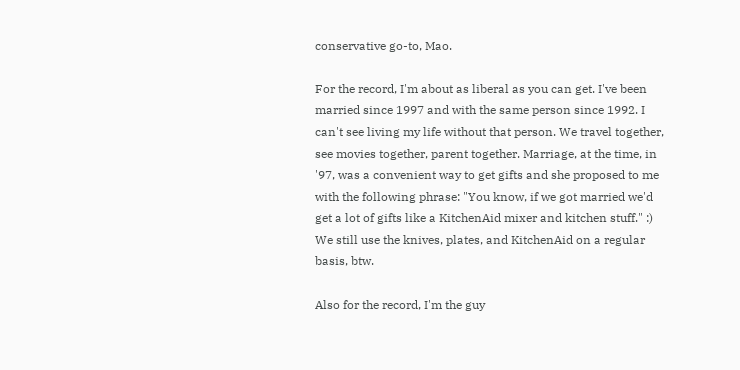conservative go-to, Mao.

For the record, I'm about as liberal as you can get. I've been married since 1997 and with the same person since 1992. I can't see living my life without that person. We travel together, see movies together, parent together. Marriage, at the time, in '97, was a convenient way to get gifts and she proposed to me with the following phrase: "You know, if we got married we'd get a lot of gifts like a KitchenAid mixer and kitchen stuff." :) We still use the knives, plates, and KitchenAid on a regular basis, btw.

Also for the record, I'm the guy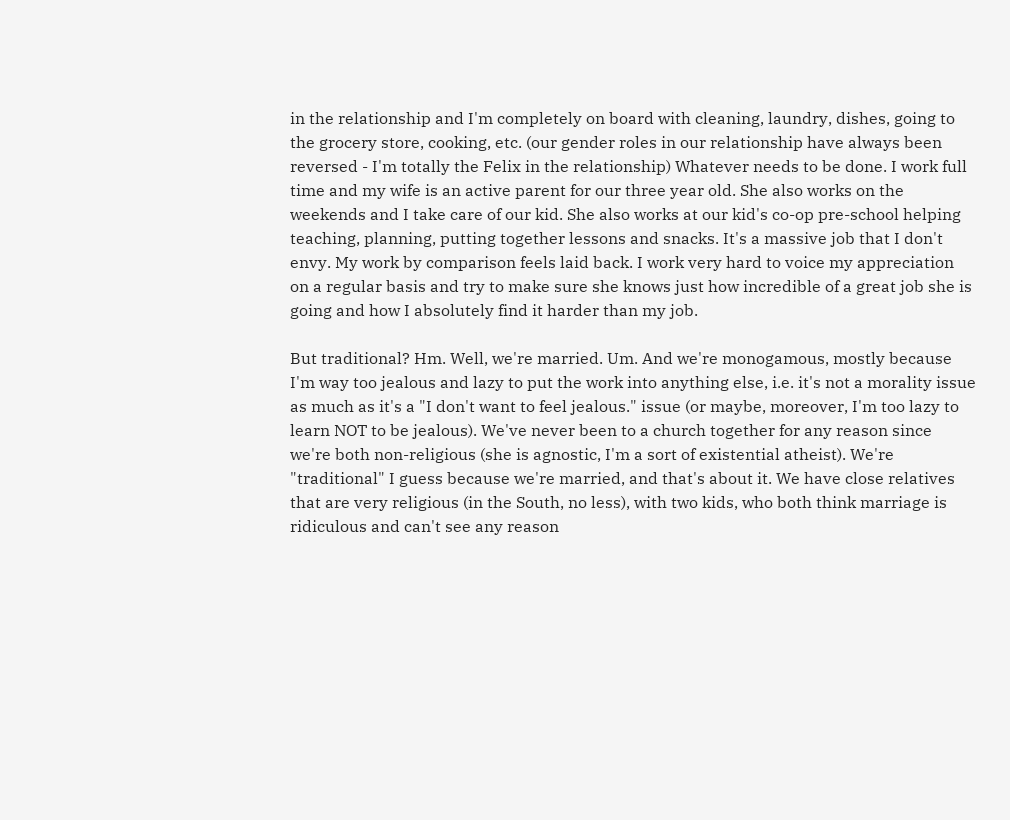in the relationship and I'm completely on board with cleaning, laundry, dishes, going to the grocery store, cooking, etc. (our gender roles in our relationship have always been reversed - I'm totally the Felix in the relationship) Whatever needs to be done. I work full time and my wife is an active parent for our three year old. She also works on the weekends and I take care of our kid. She also works at our kid's co-op pre-school helping teaching, planning, putting together lessons and snacks. It's a massive job that I don't envy. My work by comparison feels laid back. I work very hard to voice my appreciation on a regular basis and try to make sure she knows just how incredible of a great job she is going and how I absolutely find it harder than my job.

But traditional? Hm. Well, we're married. Um. And we're monogamous, mostly because I'm way too jealous and lazy to put the work into anything else, i.e. it's not a morality issue as much as it's a "I don't want to feel jealous." issue (or maybe, moreover, I'm too lazy to learn NOT to be jealous). We've never been to a church together for any reason since we're both non-religious (she is agnostic, I'm a sort of existential atheist). We're "traditional" I guess because we're married, and that's about it. We have close relatives that are very religious (in the South, no less), with two kids, who both think marriage is ridiculous and can't see any reason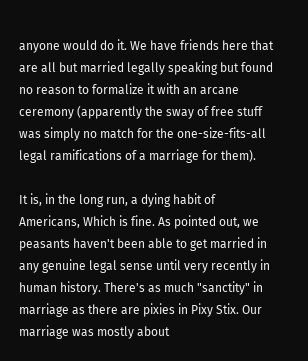anyone would do it. We have friends here that are all but married legally speaking but found no reason to formalize it with an arcane ceremony (apparently the sway of free stuff was simply no match for the one-size-fits-all legal ramifications of a marriage for them).

It is, in the long run, a dying habit of Americans, Which is fine. As pointed out, we peasants haven't been able to get married in any genuine legal sense until very recently in human history. There's as much "sanctity" in marriage as there are pixies in Pixy Stix. Our marriage was mostly about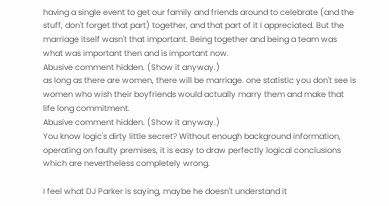having a single event to get our family and friends around to celebrate (and the stuff, don't forget that part) together, and that part of it I appreciated. But the marriage itself wasn't that important. Being together and being a team was what was important then and is important now.
Abusive comment hidden. (Show it anyway.)
as long as there are women, there will be marriage. one statistic you don't see is women who wish their boyfriends would actually marry them and make that life long commitment.
Abusive comment hidden. (Show it anyway.)
You know logic's dirty little secret? Without enough background information, operating on faulty premises, it is easy to draw perfectly logical conclusions which are nevertheless completely wrong.

I feel what DJ Parker is saying, maybe he doesn't understand it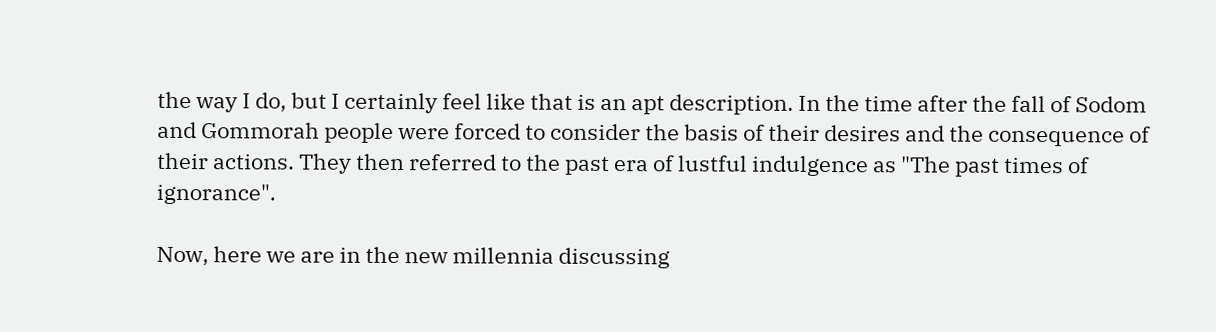the way I do, but I certainly feel like that is an apt description. In the time after the fall of Sodom and Gommorah people were forced to consider the basis of their desires and the consequence of their actions. They then referred to the past era of lustful indulgence as "The past times of ignorance".

Now, here we are in the new millennia discussing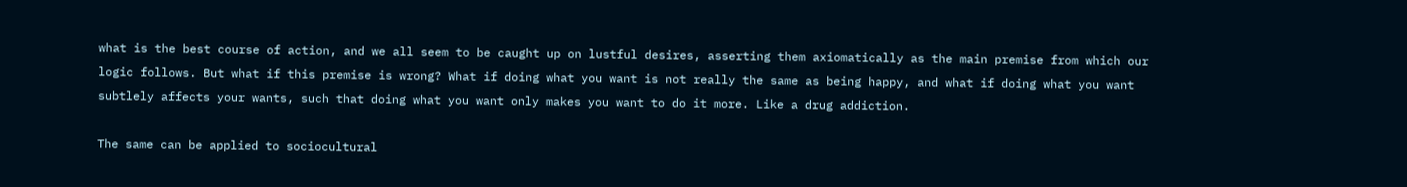what is the best course of action, and we all seem to be caught up on lustful desires, asserting them axiomatically as the main premise from which our logic follows. But what if this premise is wrong? What if doing what you want is not really the same as being happy, and what if doing what you want subtlely affects your wants, such that doing what you want only makes you want to do it more. Like a drug addiction.

The same can be applied to sociocultural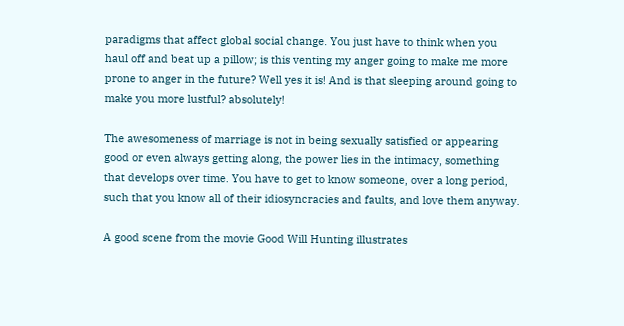paradigms that affect global social change. You just have to think when you haul off and beat up a pillow; is this venting my anger going to make me more prone to anger in the future? Well yes it is! And is that sleeping around going to make you more lustful? absolutely!

The awesomeness of marriage is not in being sexually satisfied or appearing good or even always getting along, the power lies in the intimacy, something that develops over time. You have to get to know someone, over a long period, such that you know all of their idiosyncracies and faults, and love them anyway.

A good scene from the movie Good Will Hunting illustrates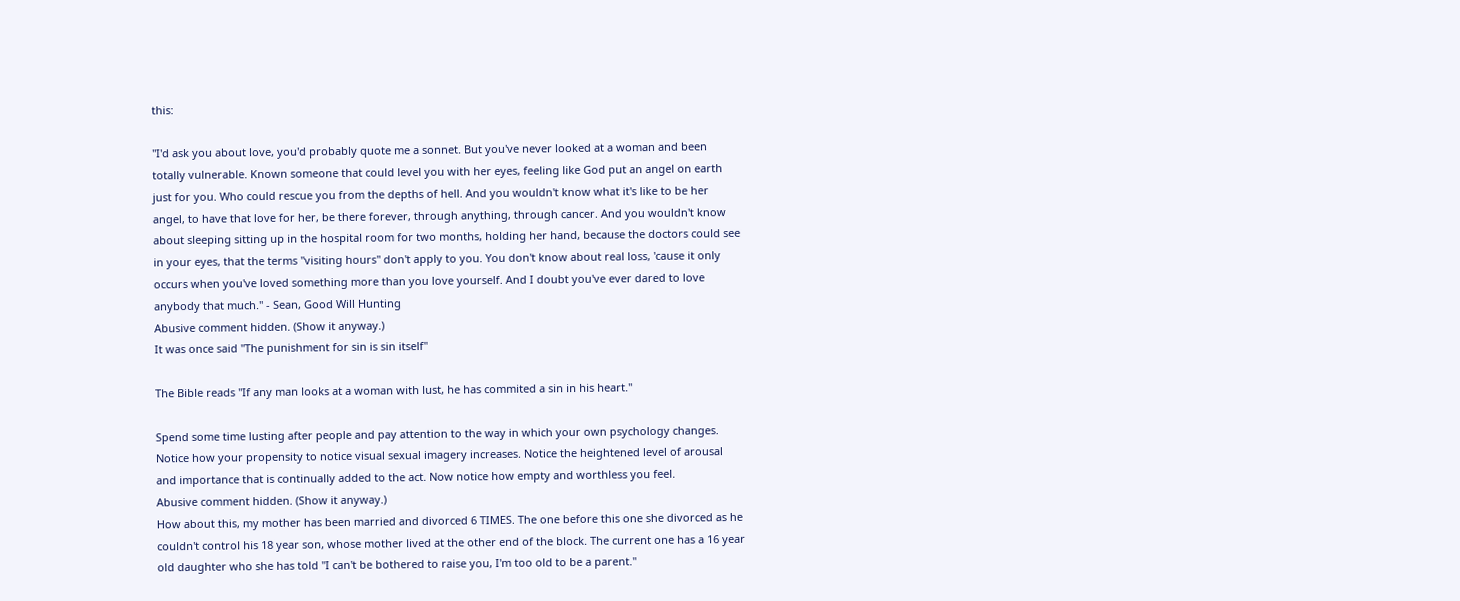this:

"I'd ask you about love, you'd probably quote me a sonnet. But you've never looked at a woman and been totally vulnerable. Known someone that could level you with her eyes, feeling like God put an angel on earth just for you. Who could rescue you from the depths of hell. And you wouldn't know what it's like to be her angel, to have that love for her, be there forever, through anything, through cancer. And you wouldn't know about sleeping sitting up in the hospital room for two months, holding her hand, because the doctors could see in your eyes, that the terms "visiting hours" don't apply to you. You don't know about real loss, 'cause it only occurs when you've loved something more than you love yourself. And I doubt you've ever dared to love anybody that much." - Sean, Good Will Hunting
Abusive comment hidden. (Show it anyway.)
It was once said "The punishment for sin is sin itself"

The Bible reads "If any man looks at a woman with lust, he has commited a sin in his heart."

Spend some time lusting after people and pay attention to the way in which your own psychology changes. Notice how your propensity to notice visual sexual imagery increases. Notice the heightened level of arousal and importance that is continually added to the act. Now notice how empty and worthless you feel.
Abusive comment hidden. (Show it anyway.)
How about this, my mother has been married and divorced 6 TIMES. The one before this one she divorced as he couldn't control his 18 year son, whose mother lived at the other end of the block. The current one has a 16 year old daughter who she has told "I can't be bothered to raise you, I'm too old to be a parent."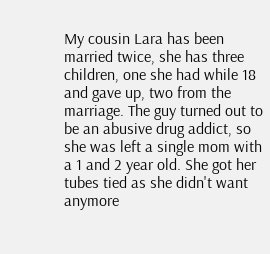My cousin Lara has been married twice, she has three children, one she had while 18 and gave up, two from the marriage. The guy turned out to be an abusive drug addict, so she was left a single mom with a 1 and 2 year old. She got her tubes tied as she didn't want anymore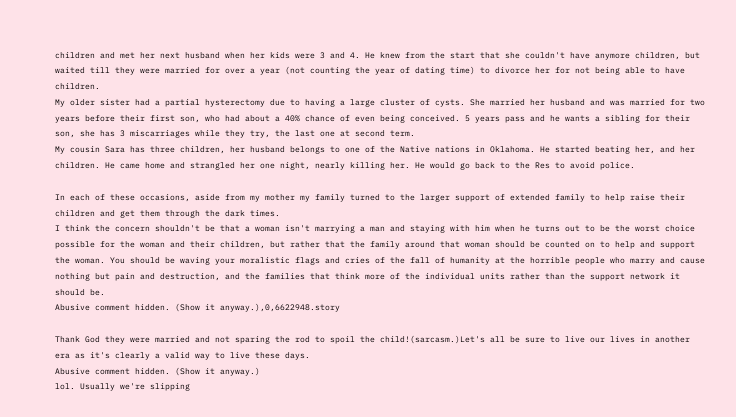children and met her next husband when her kids were 3 and 4. He knew from the start that she couldn't have anymore children, but waited till they were married for over a year (not counting the year of dating time) to divorce her for not being able to have children.
My older sister had a partial hysterectomy due to having a large cluster of cysts. She married her husband and was married for two years before their first son, who had about a 40% chance of even being conceived. 5 years pass and he wants a sibling for their son, she has 3 miscarriages while they try, the last one at second term.
My cousin Sara has three children, her husband belongs to one of the Native nations in Oklahoma. He started beating her, and her children. He came home and strangled her one night, nearly killing her. He would go back to the Res to avoid police.

In each of these occasions, aside from my mother my family turned to the larger support of extended family to help raise their children and get them through the dark times.
I think the concern shouldn't be that a woman isn't marrying a man and staying with him when he turns out to be the worst choice possible for the woman and their children, but rather that the family around that woman should be counted on to help and support the woman. You should be waving your moralistic flags and cries of the fall of humanity at the horrible people who marry and cause nothing but pain and destruction, and the families that think more of the individual units rather than the support network it should be.
Abusive comment hidden. (Show it anyway.),0,6622948.story

Thank God they were married and not sparing the rod to spoil the child!(sarcasm.)Let's all be sure to live our lives in another era as it's clearly a valid way to live these days.
Abusive comment hidden. (Show it anyway.)
lol. Usually we're slipping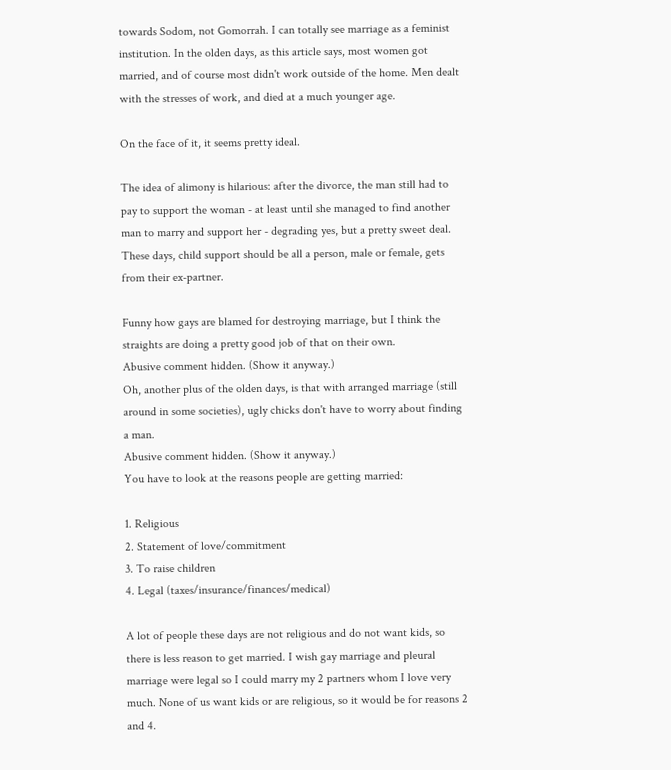towards Sodom, not Gomorrah. I can totally see marriage as a feminist institution. In the olden days, as this article says, most women got married, and of course most didn't work outside of the home. Men dealt with the stresses of work, and died at a much younger age.

On the face of it, it seems pretty ideal.

The idea of alimony is hilarious: after the divorce, the man still had to pay to support the woman - at least until she managed to find another man to marry and support her - degrading yes, but a pretty sweet deal. These days, child support should be all a person, male or female, gets from their ex-partner.

Funny how gays are blamed for destroying marriage, but I think the straights are doing a pretty good job of that on their own.
Abusive comment hidden. (Show it anyway.)
Oh, another plus of the olden days, is that with arranged marriage (still around in some societies), ugly chicks don't have to worry about finding a man.
Abusive comment hidden. (Show it anyway.)
You have to look at the reasons people are getting married:

1. Religious
2. Statement of love/commitment
3. To raise children
4. Legal (taxes/insurance/finances/medical)

A lot of people these days are not religious and do not want kids, so there is less reason to get married. I wish gay marriage and pleural marriage were legal so I could marry my 2 partners whom I love very much. None of us want kids or are religious, so it would be for reasons 2 and 4.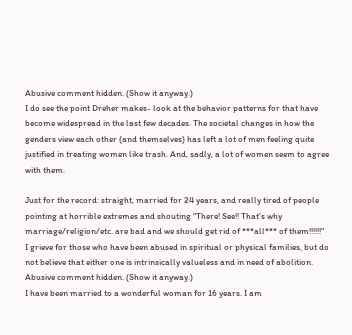Abusive comment hidden. (Show it anyway.)
I do see the point Dreher makes- look at the behavior patterns for that have become widespread in the last few decades. The societal changes in how the genders view each other (and themselves) has left a lot of men feeling quite justified in treating women like trash. And, sadly, a lot of women seem to agree with them.

Just for the record: straight, married for 24 years, and really tired of people pointing at horrible extremes and shouting "There! See!! That's why marriage/religion/etc. are bad and we should get rid of ***all*** of them!!!!!!"
I grieve for those who have been abused in spiritual or physical families, but do not believe that either one is intrinsically valueless and in need of abolition.
Abusive comment hidden. (Show it anyway.)
I have been married to a wonderful woman for 16 years. I am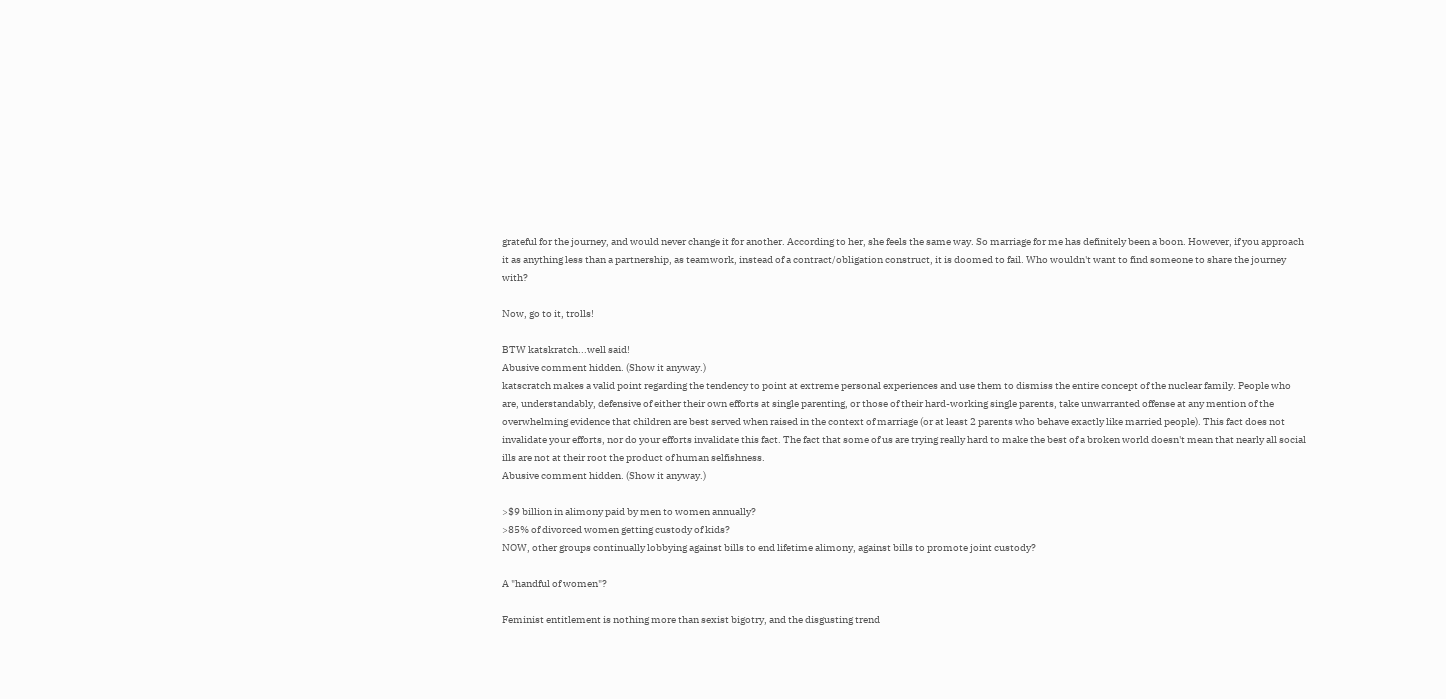grateful for the journey, and would never change it for another. According to her, she feels the same way. So marriage for me has definitely been a boon. However, if you approach it as anything less than a partnership, as teamwork, instead of a contract/obligation construct, it is doomed to fail. Who wouldn't want to find someone to share the journey with?

Now, go to it, trolls!

BTW katskratch...well said!
Abusive comment hidden. (Show it anyway.)
katscratch makes a valid point regarding the tendency to point at extreme personal experiences and use them to dismiss the entire concept of the nuclear family. People who are, understandably, defensive of either their own efforts at single parenting, or those of their hard-working single parents, take unwarranted offense at any mention of the overwhelming evidence that children are best served when raised in the context of marriage (or at least 2 parents who behave exactly like married people). This fact does not invalidate your efforts, nor do your efforts invalidate this fact. The fact that some of us are trying really hard to make the best of a broken world doesn't mean that nearly all social ills are not at their root the product of human selfishness.
Abusive comment hidden. (Show it anyway.)

>$9 billion in alimony paid by men to women annually?
>85% of divorced women getting custody of kids?
NOW, other groups continually lobbying against bills to end lifetime alimony, against bills to promote joint custody?

A "handful of women"?

Feminist entitlement is nothing more than sexist bigotry, and the disgusting trend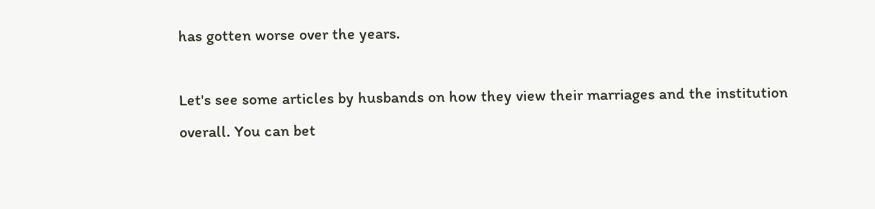has gotten worse over the years.

Let's see some articles by husbands on how they view their marriages and the institution overall. You can bet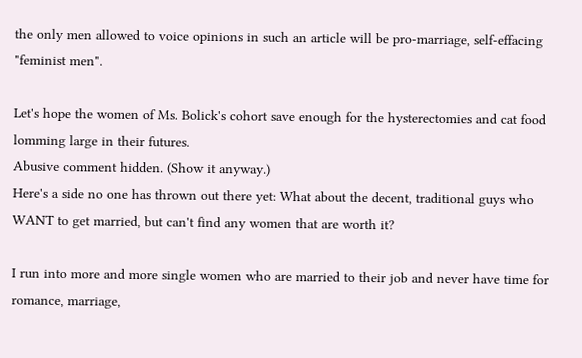the only men allowed to voice opinions in such an article will be pro-marriage, self-effacing "feminist men".

Let's hope the women of Ms. Bolick's cohort save enough for the hysterectomies and cat food lomming large in their futures.
Abusive comment hidden. (Show it anyway.)
Here's a side no one has thrown out there yet: What about the decent, traditional guys who WANT to get married, but can't find any women that are worth it?

I run into more and more single women who are married to their job and never have time for romance, marriage,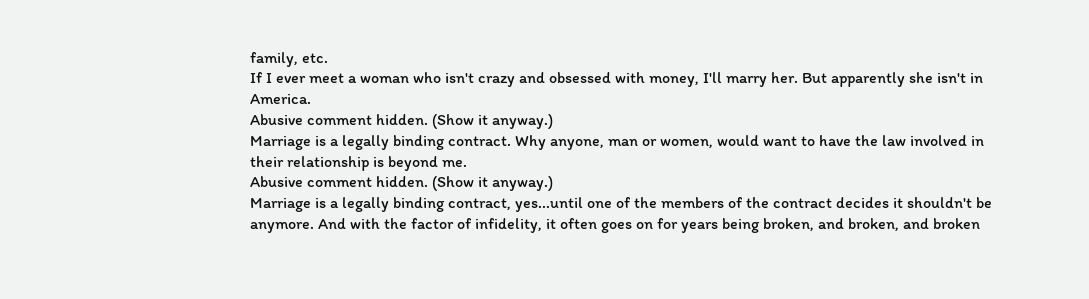family, etc.
If I ever meet a woman who isn't crazy and obsessed with money, I'll marry her. But apparently she isn't in America.
Abusive comment hidden. (Show it anyway.)
Marriage is a legally binding contract. Why anyone, man or women, would want to have the law involved in their relationship is beyond me.
Abusive comment hidden. (Show it anyway.)
Marriage is a legally binding contract, yes...until one of the members of the contract decides it shouldn't be anymore. And with the factor of infidelity, it often goes on for years being broken, and broken, and broken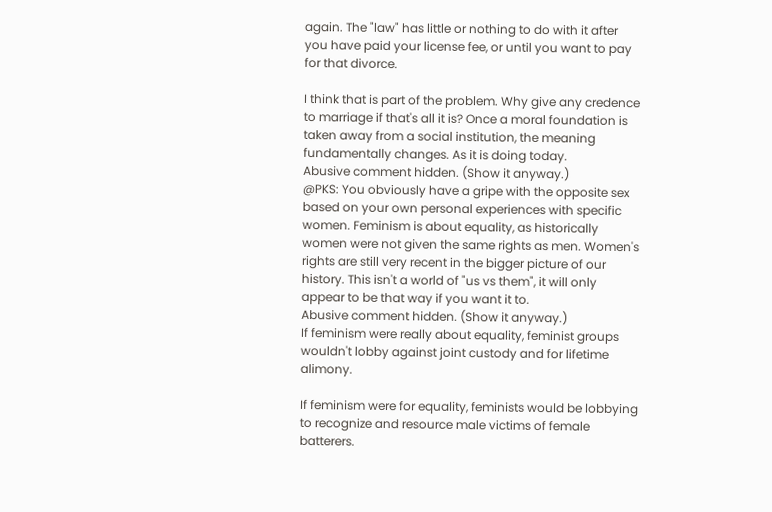again. The "law" has little or nothing to do with it after you have paid your license fee, or until you want to pay for that divorce.

I think that is part of the problem. Why give any credence to marriage if that's all it is? Once a moral foundation is taken away from a social institution, the meaning fundamentally changes. As it is doing today.
Abusive comment hidden. (Show it anyway.)
@PKS: You obviously have a gripe with the opposite sex based on your own personal experiences with specific women. Feminism is about equality, as historically women were not given the same rights as men. Women's rights are still very recent in the bigger picture of our history. This isn't a world of "us vs them", it will only appear to be that way if you want it to.
Abusive comment hidden. (Show it anyway.)
If feminism were really about equality, feminist groups wouldn't lobby against joint custody and for lifetime alimony.

If feminism were for equality, feminists would be lobbying to recognize and resource male victims of female batterers.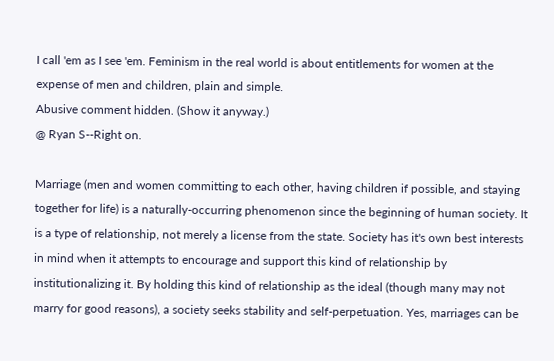I call 'em as I see 'em. Feminism in the real world is about entitlements for women at the expense of men and children, plain and simple.
Abusive comment hidden. (Show it anyway.)
@ Ryan S--Right on.

Marriage (men and women committing to each other, having children if possible, and staying together for life) is a naturally-occurring phenomenon since the beginning of human society. It is a type of relationship, not merely a license from the state. Society has it's own best interests in mind when it attempts to encourage and support this kind of relationship by institutionalizing it. By holding this kind of relationship as the ideal (though many may not marry for good reasons), a society seeks stability and self-perpetuation. Yes, marriages can be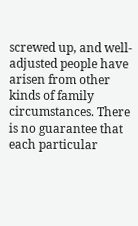screwed up, and well-adjusted people have arisen from other kinds of family circumstances. There is no guarantee that each particular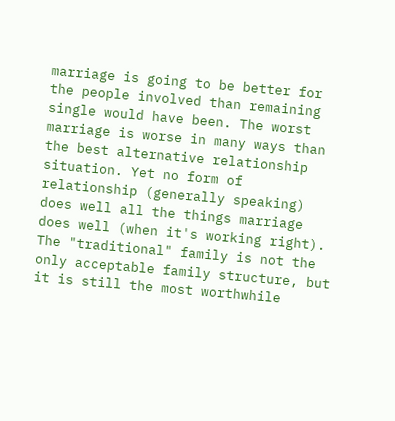marriage is going to be better for the people involved than remaining single would have been. The worst marriage is worse in many ways than the best alternative relationship situation. Yet no form of relationship (generally speaking) does well all the things marriage does well (when it's working right). The "traditional" family is not the only acceptable family structure, but it is still the most worthwhile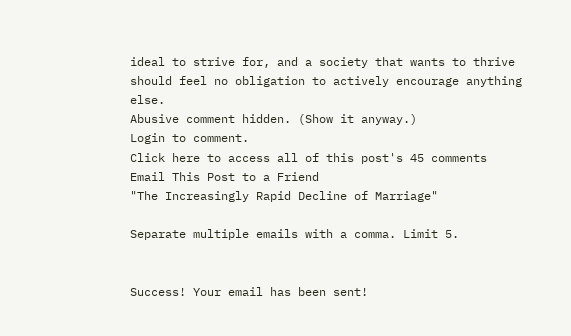ideal to strive for, and a society that wants to thrive should feel no obligation to actively encourage anything else.
Abusive comment hidden. (Show it anyway.)
Login to comment.
Click here to access all of this post's 45 comments
Email This Post to a Friend
"The Increasingly Rapid Decline of Marriage"

Separate multiple emails with a comma. Limit 5.


Success! Your email has been sent!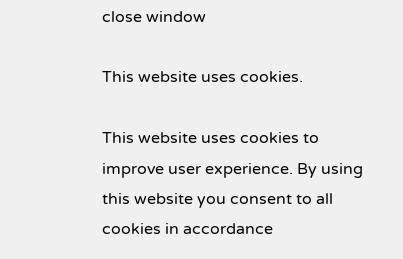close window

This website uses cookies.

This website uses cookies to improve user experience. By using this website you consent to all cookies in accordance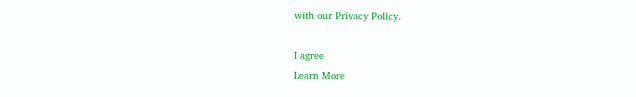with our Privacy Policy.

I agree
Learn More